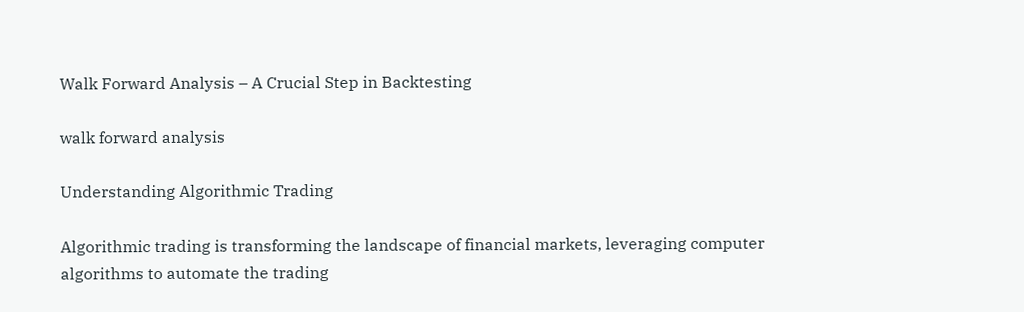Walk Forward Analysis – A Crucial Step in Backtesting

walk forward analysis

Understanding Algorithmic Trading

Algorithmic trading is transforming the landscape of financial markets, leveraging computer algorithms to automate the trading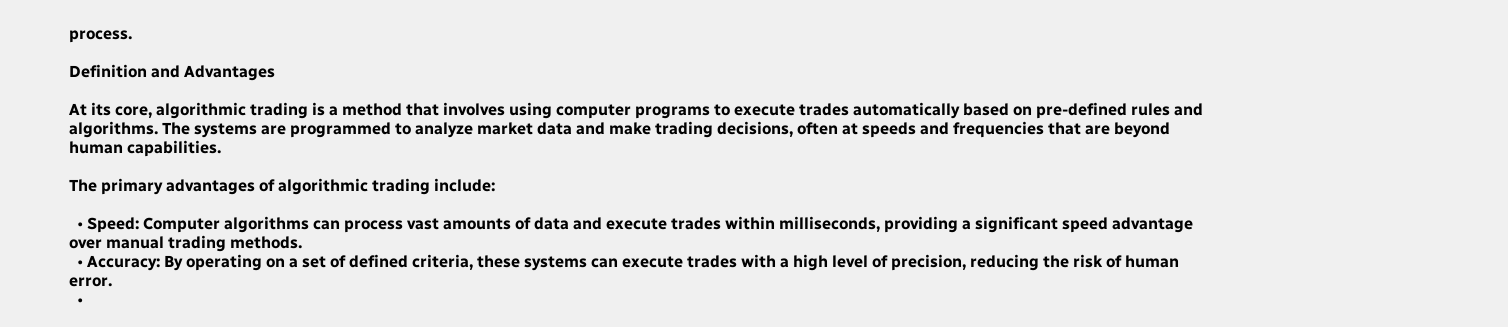process.

Definition and Advantages

At its core, algorithmic trading is a method that involves using computer programs to execute trades automatically based on pre-defined rules and algorithms. The systems are programmed to analyze market data and make trading decisions, often at speeds and frequencies that are beyond human capabilities.

The primary advantages of algorithmic trading include:

  • Speed: Computer algorithms can process vast amounts of data and execute trades within milliseconds, providing a significant speed advantage over manual trading methods.
  • Accuracy: By operating on a set of defined criteria, these systems can execute trades with a high level of precision, reducing the risk of human error.
  •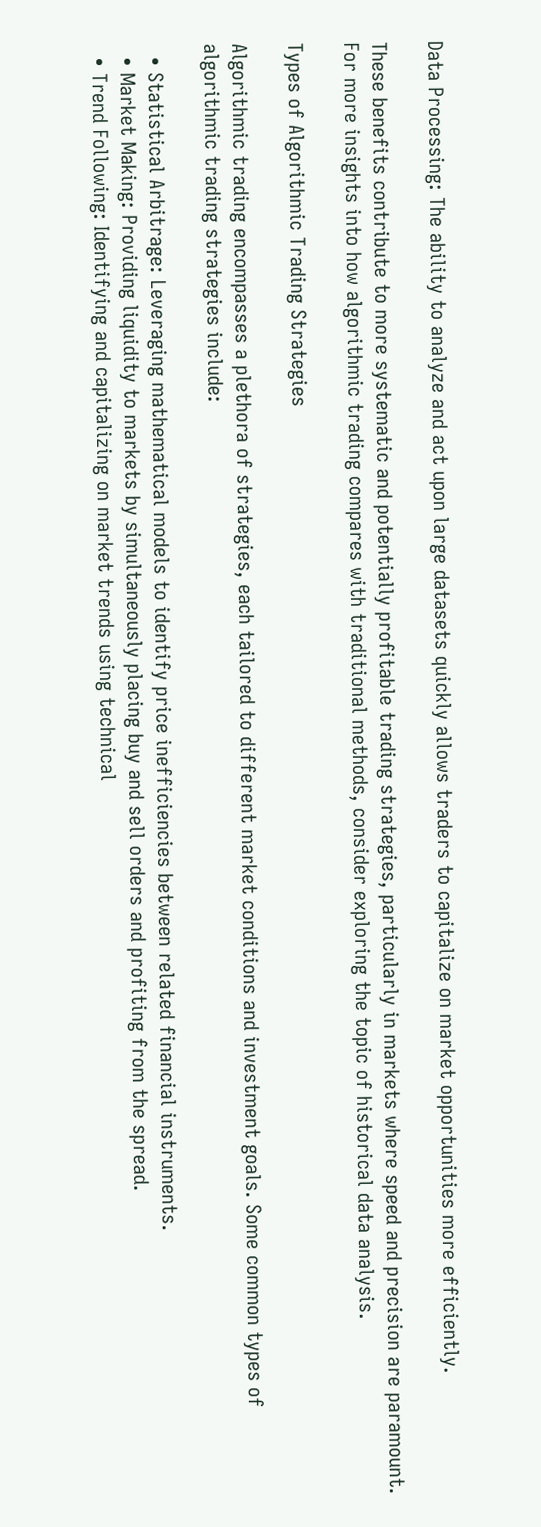Data Processing: The ability to analyze and act upon large datasets quickly allows traders to capitalize on market opportunities more efficiently.

These benefits contribute to more systematic and potentially profitable trading strategies, particularly in markets where speed and precision are paramount. For more insights into how algorithmic trading compares with traditional methods, consider exploring the topic of historical data analysis.

Types of Algorithmic Trading Strategies

Algorithmic trading encompasses a plethora of strategies, each tailored to different market conditions and investment goals. Some common types of algorithmic trading strategies include:

  • Statistical Arbitrage: Leveraging mathematical models to identify price inefficiencies between related financial instruments.
  • Market Making: Providing liquidity to markets by simultaneously placing buy and sell orders and profiting from the spread.
  • Trend Following: Identifying and capitalizing on market trends using technical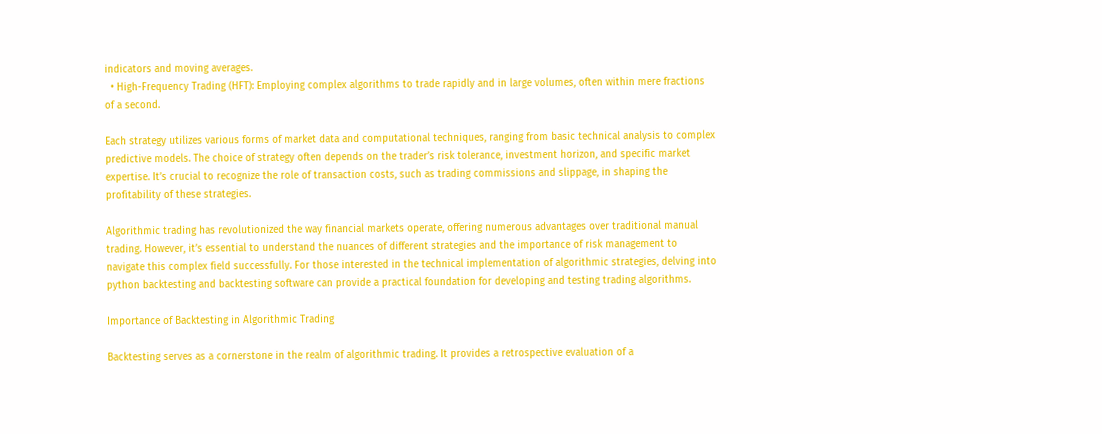indicators and moving averages.
  • High-Frequency Trading (HFT): Employing complex algorithms to trade rapidly and in large volumes, often within mere fractions of a second.

Each strategy utilizes various forms of market data and computational techniques, ranging from basic technical analysis to complex predictive models. The choice of strategy often depends on the trader’s risk tolerance, investment horizon, and specific market expertise. It’s crucial to recognize the role of transaction costs, such as trading commissions and slippage, in shaping the profitability of these strategies.

Algorithmic trading has revolutionized the way financial markets operate, offering numerous advantages over traditional manual trading. However, it’s essential to understand the nuances of different strategies and the importance of risk management to navigate this complex field successfully. For those interested in the technical implementation of algorithmic strategies, delving into python backtesting and backtesting software can provide a practical foundation for developing and testing trading algorithms.

Importance of Backtesting in Algorithmic Trading

Backtesting serves as a cornerstone in the realm of algorithmic trading. It provides a retrospective evaluation of a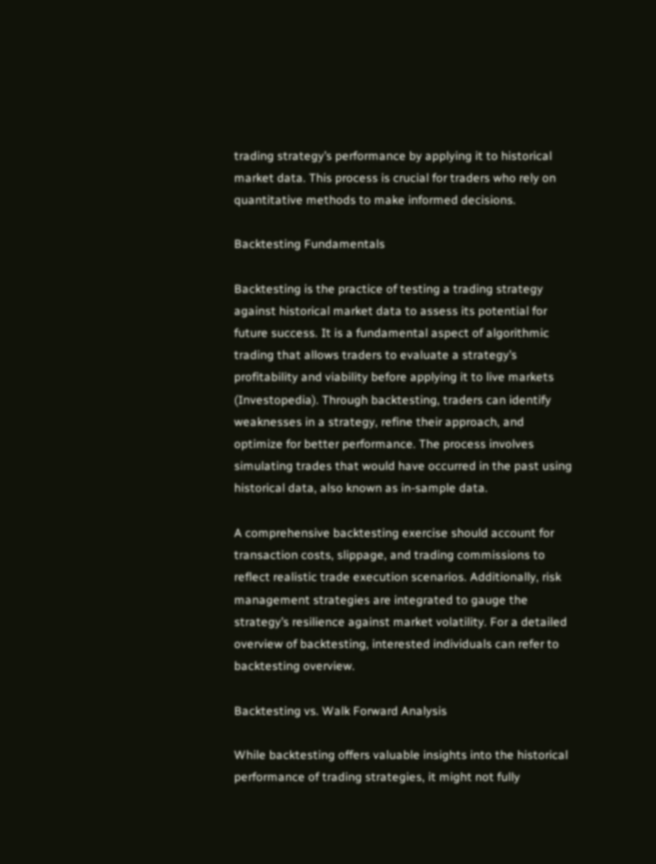trading strategy’s performance by applying it to historical market data. This process is crucial for traders who rely on quantitative methods to make informed decisions.

Backtesting Fundamentals

Backtesting is the practice of testing a trading strategy against historical market data to assess its potential for future success. It is a fundamental aspect of algorithmic trading that allows traders to evaluate a strategy’s profitability and viability before applying it to live markets (Investopedia). Through backtesting, traders can identify weaknesses in a strategy, refine their approach, and optimize for better performance. The process involves simulating trades that would have occurred in the past using historical data, also known as in-sample data.

A comprehensive backtesting exercise should account for transaction costs, slippage, and trading commissions to reflect realistic trade execution scenarios. Additionally, risk management strategies are integrated to gauge the strategy’s resilience against market volatility. For a detailed overview of backtesting, interested individuals can refer to backtesting overview.

Backtesting vs. Walk Forward Analysis

While backtesting offers valuable insights into the historical performance of trading strategies, it might not fully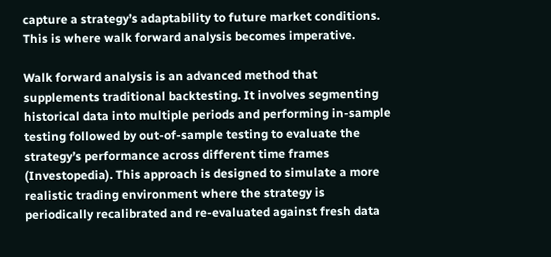capture a strategy’s adaptability to future market conditions. This is where walk forward analysis becomes imperative.

Walk forward analysis is an advanced method that supplements traditional backtesting. It involves segmenting historical data into multiple periods and performing in-sample testing followed by out-of-sample testing to evaluate the strategy’s performance across different time frames (Investopedia). This approach is designed to simulate a more realistic trading environment where the strategy is periodically recalibrated and re-evaluated against fresh data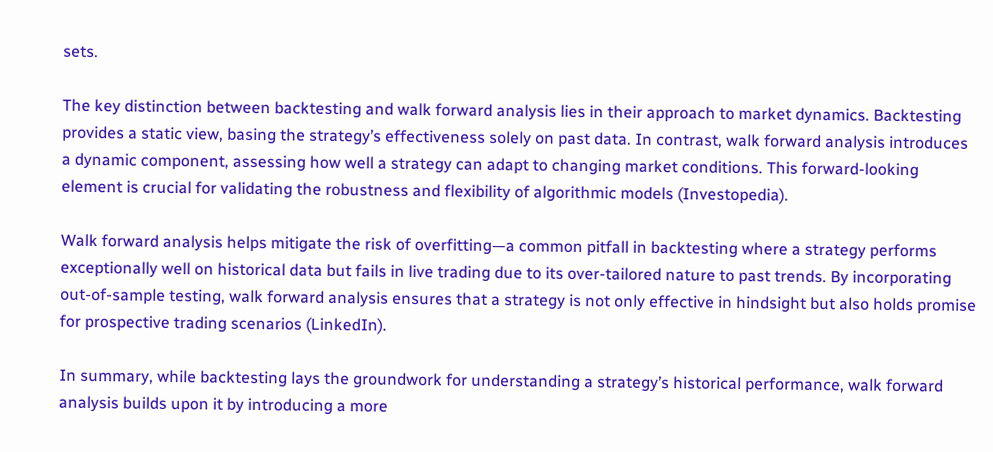sets.

The key distinction between backtesting and walk forward analysis lies in their approach to market dynamics. Backtesting provides a static view, basing the strategy’s effectiveness solely on past data. In contrast, walk forward analysis introduces a dynamic component, assessing how well a strategy can adapt to changing market conditions. This forward-looking element is crucial for validating the robustness and flexibility of algorithmic models (Investopedia).

Walk forward analysis helps mitigate the risk of overfitting—a common pitfall in backtesting where a strategy performs exceptionally well on historical data but fails in live trading due to its over-tailored nature to past trends. By incorporating out-of-sample testing, walk forward analysis ensures that a strategy is not only effective in hindsight but also holds promise for prospective trading scenarios (LinkedIn).

In summary, while backtesting lays the groundwork for understanding a strategy’s historical performance, walk forward analysis builds upon it by introducing a more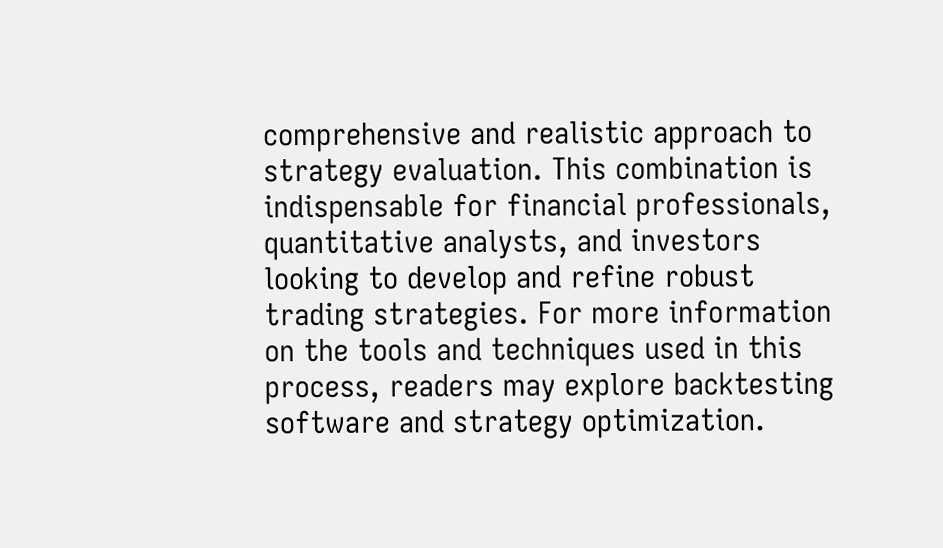comprehensive and realistic approach to strategy evaluation. This combination is indispensable for financial professionals, quantitative analysts, and investors looking to develop and refine robust trading strategies. For more information on the tools and techniques used in this process, readers may explore backtesting software and strategy optimization.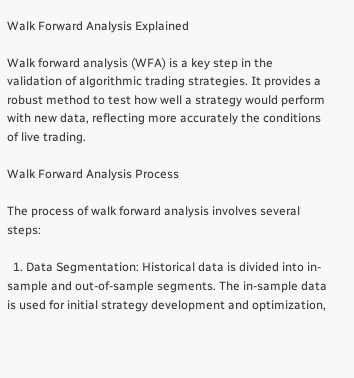Walk Forward Analysis Explained

Walk forward analysis (WFA) is a key step in the validation of algorithmic trading strategies. It provides a robust method to test how well a strategy would perform with new data, reflecting more accurately the conditions of live trading.

Walk Forward Analysis Process

The process of walk forward analysis involves several steps:

  1. Data Segmentation: Historical data is divided into in-sample and out-of-sample segments. The in-sample data is used for initial strategy development and optimization,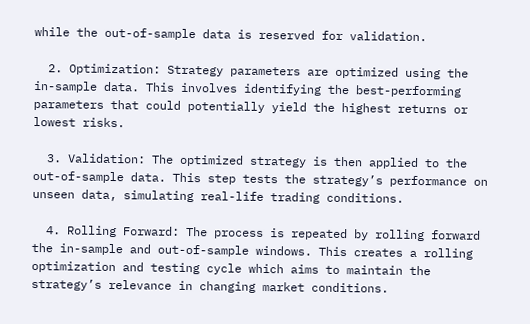while the out-of-sample data is reserved for validation.

  2. Optimization: Strategy parameters are optimized using the in-sample data. This involves identifying the best-performing parameters that could potentially yield the highest returns or lowest risks.

  3. Validation: The optimized strategy is then applied to the out-of-sample data. This step tests the strategy’s performance on unseen data, simulating real-life trading conditions.

  4. Rolling Forward: The process is repeated by rolling forward the in-sample and out-of-sample windows. This creates a rolling optimization and testing cycle which aims to maintain the strategy’s relevance in changing market conditions.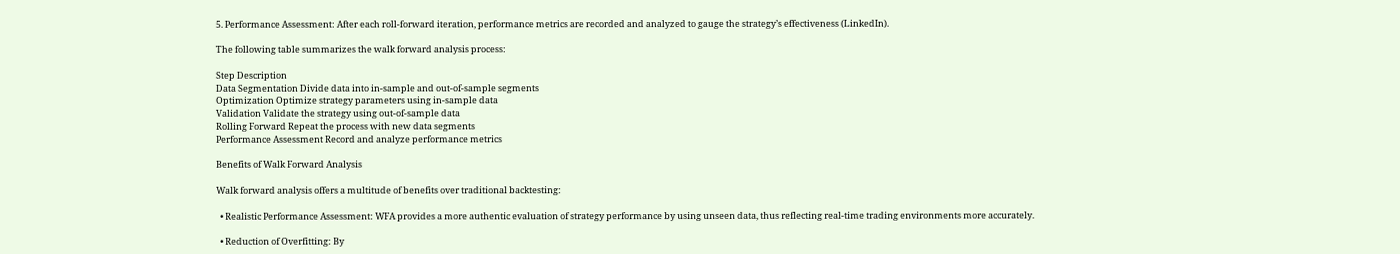5. Performance Assessment: After each roll-forward iteration, performance metrics are recorded and analyzed to gauge the strategy’s effectiveness (LinkedIn).

The following table summarizes the walk forward analysis process:

Step Description
Data Segmentation Divide data into in-sample and out-of-sample segments
Optimization Optimize strategy parameters using in-sample data
Validation Validate the strategy using out-of-sample data
Rolling Forward Repeat the process with new data segments
Performance Assessment Record and analyze performance metrics

Benefits of Walk Forward Analysis

Walk forward analysis offers a multitude of benefits over traditional backtesting:

  • Realistic Performance Assessment: WFA provides a more authentic evaluation of strategy performance by using unseen data, thus reflecting real-time trading environments more accurately.

  • Reduction of Overfitting: By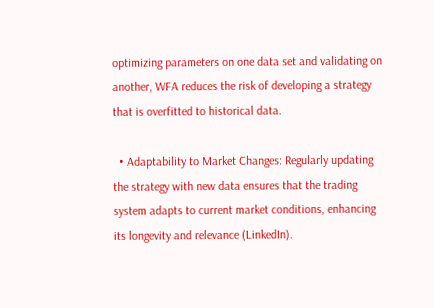optimizing parameters on one data set and validating on another, WFA reduces the risk of developing a strategy that is overfitted to historical data.

  • Adaptability to Market Changes: Regularly updating the strategy with new data ensures that the trading system adapts to current market conditions, enhancing its longevity and relevance (LinkedIn).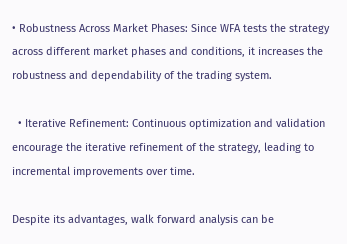• Robustness Across Market Phases: Since WFA tests the strategy across different market phases and conditions, it increases the robustness and dependability of the trading system.

  • Iterative Refinement: Continuous optimization and validation encourage the iterative refinement of the strategy, leading to incremental improvements over time.

Despite its advantages, walk forward analysis can be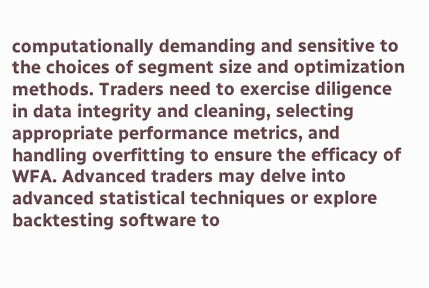computationally demanding and sensitive to the choices of segment size and optimization methods. Traders need to exercise diligence in data integrity and cleaning, selecting appropriate performance metrics, and handling overfitting to ensure the efficacy of WFA. Advanced traders may delve into advanced statistical techniques or explore backtesting software to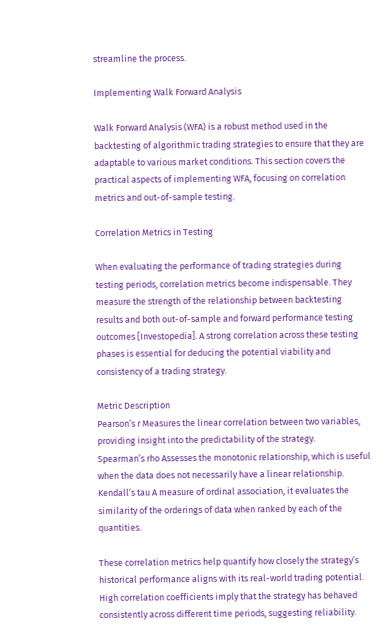streamline the process.

Implementing Walk Forward Analysis

Walk Forward Analysis (WFA) is a robust method used in the backtesting of algorithmic trading strategies to ensure that they are adaptable to various market conditions. This section covers the practical aspects of implementing WFA, focusing on correlation metrics and out-of-sample testing.

Correlation Metrics in Testing

When evaluating the performance of trading strategies during testing periods, correlation metrics become indispensable. They measure the strength of the relationship between backtesting results and both out-of-sample and forward performance testing outcomes [Investopedia]. A strong correlation across these testing phases is essential for deducing the potential viability and consistency of a trading strategy.

Metric Description
Pearson’s r Measures the linear correlation between two variables, providing insight into the predictability of the strategy.
Spearman’s rho Assesses the monotonic relationship, which is useful when the data does not necessarily have a linear relationship.
Kendall’s tau A measure of ordinal association, it evaluates the similarity of the orderings of data when ranked by each of the quantities.

These correlation metrics help quantify how closely the strategy’s historical performance aligns with its real-world trading potential. High correlation coefficients imply that the strategy has behaved consistently across different time periods, suggesting reliability.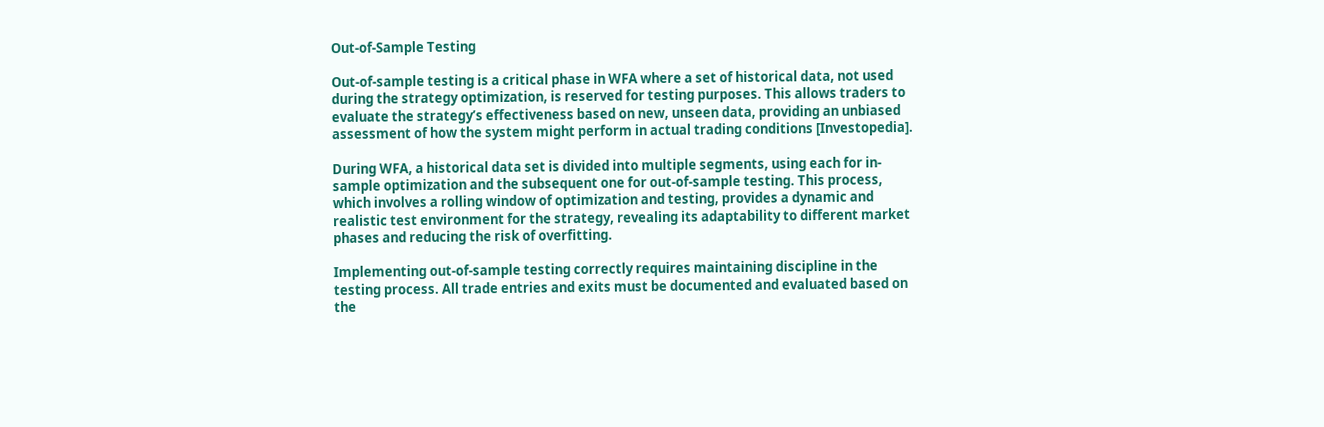Out-of-Sample Testing

Out-of-sample testing is a critical phase in WFA where a set of historical data, not used during the strategy optimization, is reserved for testing purposes. This allows traders to evaluate the strategy’s effectiveness based on new, unseen data, providing an unbiased assessment of how the system might perform in actual trading conditions [Investopedia].

During WFA, a historical data set is divided into multiple segments, using each for in-sample optimization and the subsequent one for out-of-sample testing. This process, which involves a rolling window of optimization and testing, provides a dynamic and realistic test environment for the strategy, revealing its adaptability to different market phases and reducing the risk of overfitting.

Implementing out-of-sample testing correctly requires maintaining discipline in the testing process. All trade entries and exits must be documented and evaluated based on the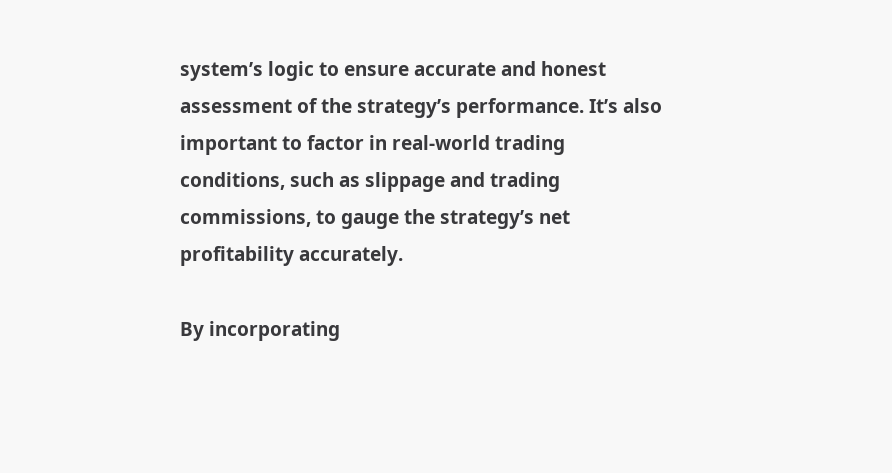system’s logic to ensure accurate and honest assessment of the strategy’s performance. It’s also important to factor in real-world trading conditions, such as slippage and trading commissions, to gauge the strategy’s net profitability accurately.

By incorporating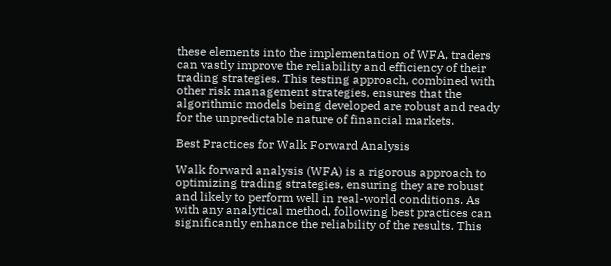these elements into the implementation of WFA, traders can vastly improve the reliability and efficiency of their trading strategies. This testing approach, combined with other risk management strategies, ensures that the algorithmic models being developed are robust and ready for the unpredictable nature of financial markets.

Best Practices for Walk Forward Analysis

Walk forward analysis (WFA) is a rigorous approach to optimizing trading strategies, ensuring they are robust and likely to perform well in real-world conditions. As with any analytical method, following best practices can significantly enhance the reliability of the results. This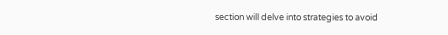section will delve into strategies to avoid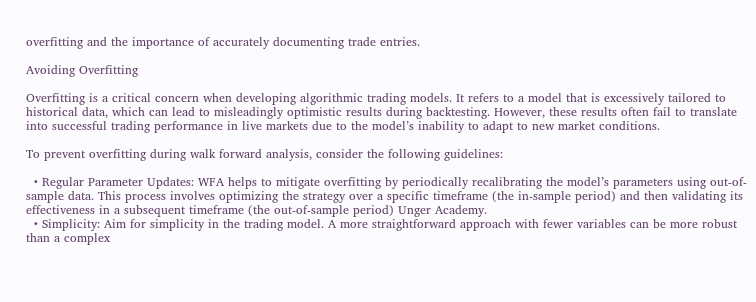overfitting and the importance of accurately documenting trade entries.

Avoiding Overfitting

Overfitting is a critical concern when developing algorithmic trading models. It refers to a model that is excessively tailored to historical data, which can lead to misleadingly optimistic results during backtesting. However, these results often fail to translate into successful trading performance in live markets due to the model’s inability to adapt to new market conditions.

To prevent overfitting during walk forward analysis, consider the following guidelines:

  • Regular Parameter Updates: WFA helps to mitigate overfitting by periodically recalibrating the model’s parameters using out-of-sample data. This process involves optimizing the strategy over a specific timeframe (the in-sample period) and then validating its effectiveness in a subsequent timeframe (the out-of-sample period) Unger Academy.
  • Simplicity: Aim for simplicity in the trading model. A more straightforward approach with fewer variables can be more robust than a complex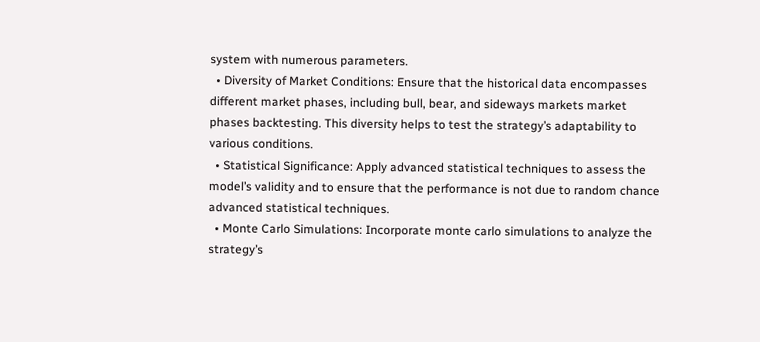system with numerous parameters.
  • Diversity of Market Conditions: Ensure that the historical data encompasses different market phases, including bull, bear, and sideways markets market phases backtesting. This diversity helps to test the strategy’s adaptability to various conditions.
  • Statistical Significance: Apply advanced statistical techniques to assess the model’s validity and to ensure that the performance is not due to random chance advanced statistical techniques.
  • Monte Carlo Simulations: Incorporate monte carlo simulations to analyze the strategy’s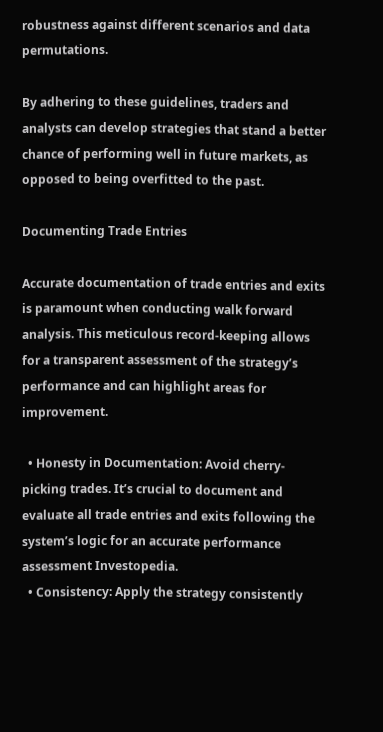robustness against different scenarios and data permutations.

By adhering to these guidelines, traders and analysts can develop strategies that stand a better chance of performing well in future markets, as opposed to being overfitted to the past.

Documenting Trade Entries

Accurate documentation of trade entries and exits is paramount when conducting walk forward analysis. This meticulous record-keeping allows for a transparent assessment of the strategy’s performance and can highlight areas for improvement.

  • Honesty in Documentation: Avoid cherry-picking trades. It’s crucial to document and evaluate all trade entries and exits following the system’s logic for an accurate performance assessment Investopedia.
  • Consistency: Apply the strategy consistently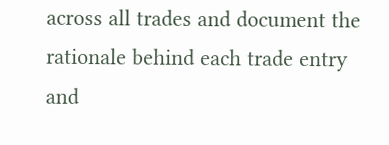across all trades and document the rationale behind each trade entry and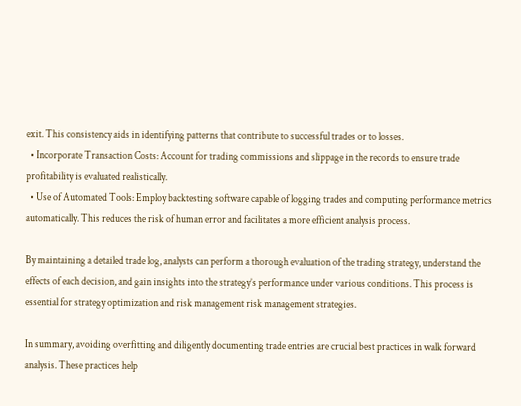exit. This consistency aids in identifying patterns that contribute to successful trades or to losses.
  • Incorporate Transaction Costs: Account for trading commissions and slippage in the records to ensure trade profitability is evaluated realistically.
  • Use of Automated Tools: Employ backtesting software capable of logging trades and computing performance metrics automatically. This reduces the risk of human error and facilitates a more efficient analysis process.

By maintaining a detailed trade log, analysts can perform a thorough evaluation of the trading strategy, understand the effects of each decision, and gain insights into the strategy’s performance under various conditions. This process is essential for strategy optimization and risk management risk management strategies.

In summary, avoiding overfitting and diligently documenting trade entries are crucial best practices in walk forward analysis. These practices help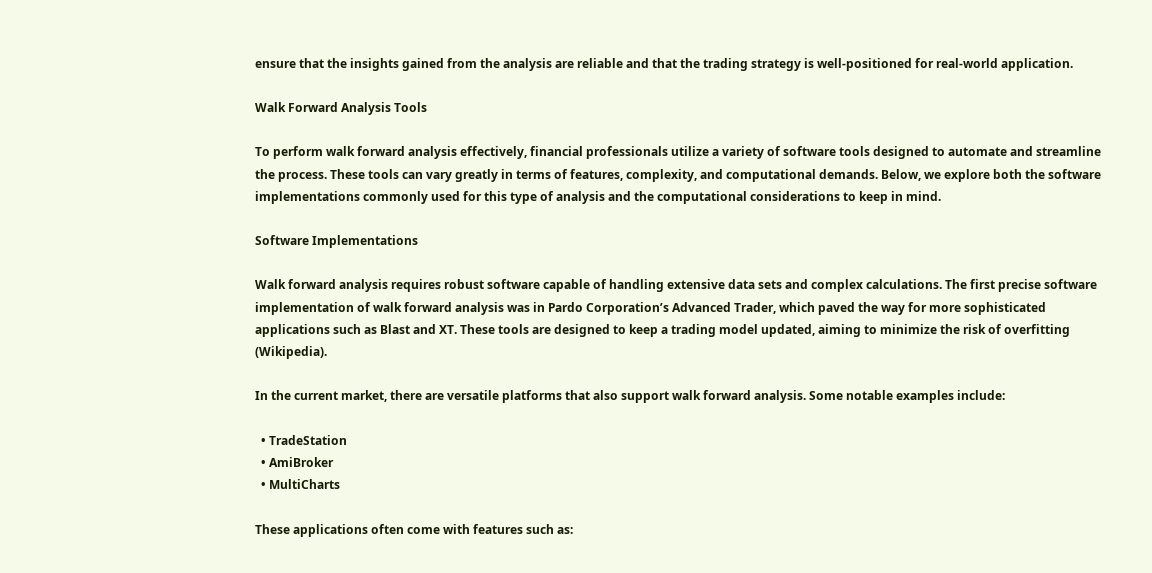ensure that the insights gained from the analysis are reliable and that the trading strategy is well-positioned for real-world application.

Walk Forward Analysis Tools

To perform walk forward analysis effectively, financial professionals utilize a variety of software tools designed to automate and streamline the process. These tools can vary greatly in terms of features, complexity, and computational demands. Below, we explore both the software implementations commonly used for this type of analysis and the computational considerations to keep in mind.

Software Implementations

Walk forward analysis requires robust software capable of handling extensive data sets and complex calculations. The first precise software implementation of walk forward analysis was in Pardo Corporation’s Advanced Trader, which paved the way for more sophisticated applications such as Blast and XT. These tools are designed to keep a trading model updated, aiming to minimize the risk of overfitting (Wikipedia).

In the current market, there are versatile platforms that also support walk forward analysis. Some notable examples include:

  • TradeStation
  • AmiBroker
  • MultiCharts

These applications often come with features such as: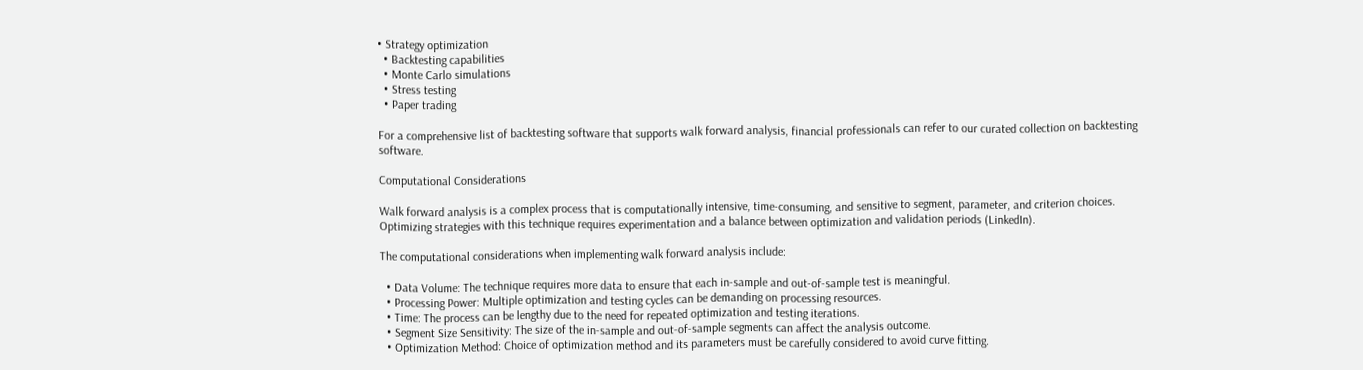• Strategy optimization
  • Backtesting capabilities
  • Monte Carlo simulations
  • Stress testing
  • Paper trading

For a comprehensive list of backtesting software that supports walk forward analysis, financial professionals can refer to our curated collection on backtesting software.

Computational Considerations

Walk forward analysis is a complex process that is computationally intensive, time-consuming, and sensitive to segment, parameter, and criterion choices. Optimizing strategies with this technique requires experimentation and a balance between optimization and validation periods (LinkedIn).

The computational considerations when implementing walk forward analysis include:

  • Data Volume: The technique requires more data to ensure that each in-sample and out-of-sample test is meaningful.
  • Processing Power: Multiple optimization and testing cycles can be demanding on processing resources.
  • Time: The process can be lengthy due to the need for repeated optimization and testing iterations.
  • Segment Size Sensitivity: The size of the in-sample and out-of-sample segments can affect the analysis outcome.
  • Optimization Method: Choice of optimization method and its parameters must be carefully considered to avoid curve fitting.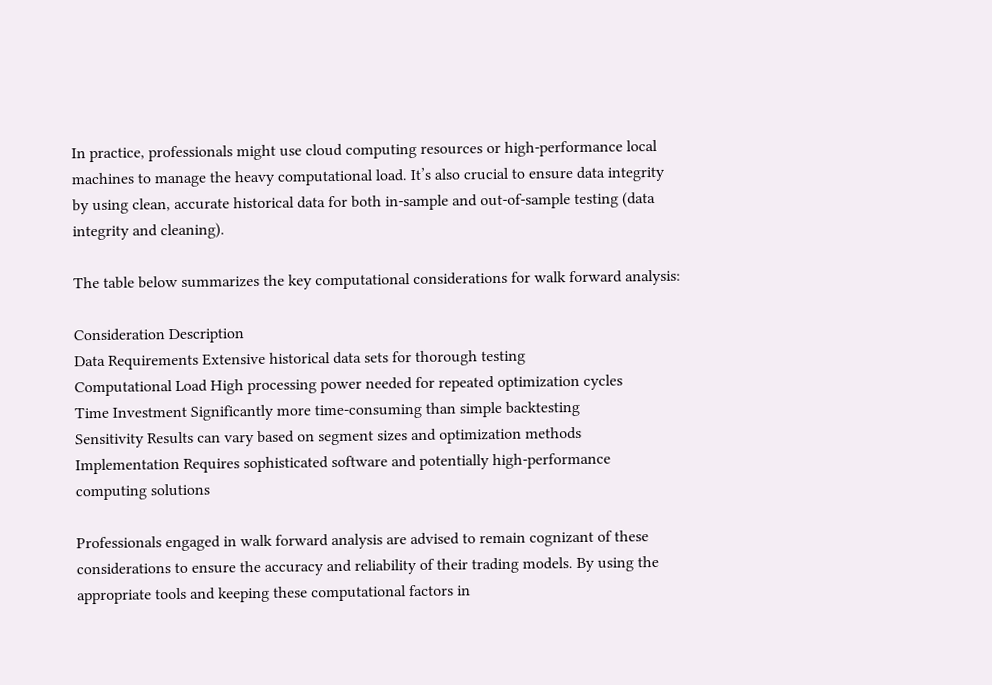In practice, professionals might use cloud computing resources or high-performance local machines to manage the heavy computational load. It’s also crucial to ensure data integrity by using clean, accurate historical data for both in-sample and out-of-sample testing (data integrity and cleaning).

The table below summarizes the key computational considerations for walk forward analysis:

Consideration Description
Data Requirements Extensive historical data sets for thorough testing
Computational Load High processing power needed for repeated optimization cycles
Time Investment Significantly more time-consuming than simple backtesting
Sensitivity Results can vary based on segment sizes and optimization methods
Implementation Requires sophisticated software and potentially high-performance computing solutions

Professionals engaged in walk forward analysis are advised to remain cognizant of these considerations to ensure the accuracy and reliability of their trading models. By using the appropriate tools and keeping these computational factors in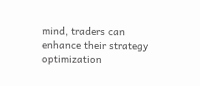mind, traders can enhance their strategy optimization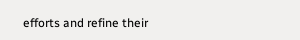efforts and refine their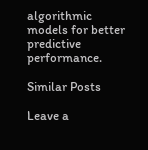algorithmic models for better predictive performance.

Similar Posts

Leave a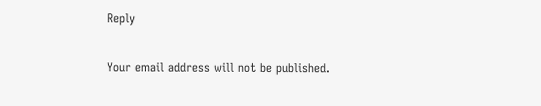Reply

Your email address will not be published.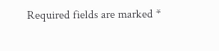Required fields are marked *